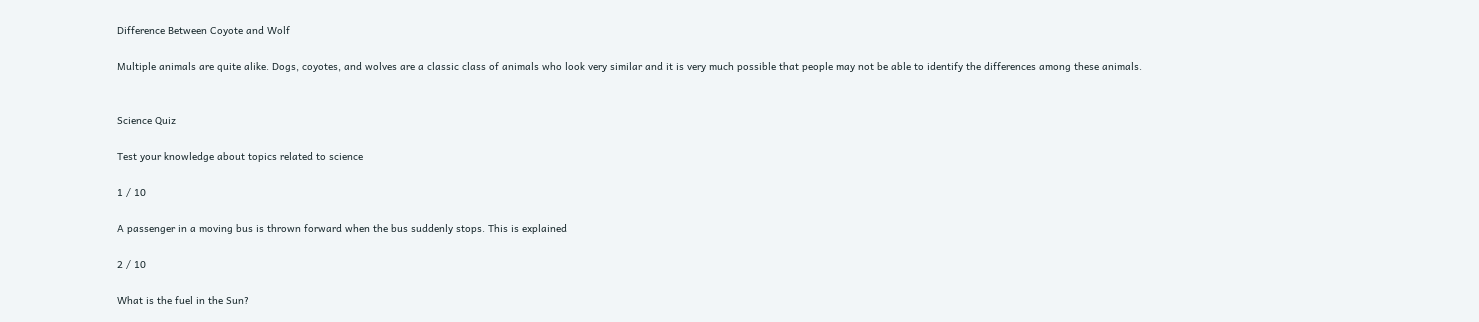Difference Between Coyote and Wolf

Multiple animals are quite alike. Dogs, coyotes, and wolves are a classic class of animals who look very similar and it is very much possible that people may not be able to identify the differences among these animals.


Science Quiz

Test your knowledge about topics related to science

1 / 10

A passenger in a moving bus is thrown forward when the bus suddenly stops. This is explained

2 / 10

What is the fuel in the Sun?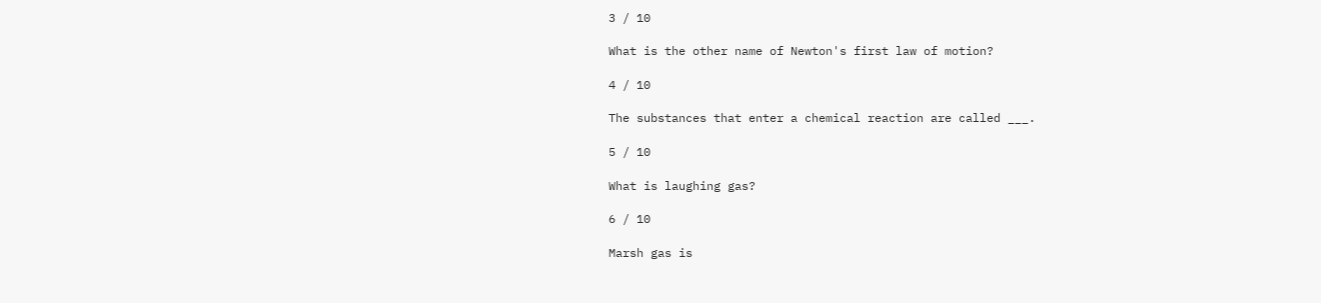3 / 10

What is the other name of Newton's first law of motion?

4 / 10

The substances that enter a chemical reaction are called ___.

5 / 10

What is laughing gas?

6 / 10

Marsh gas is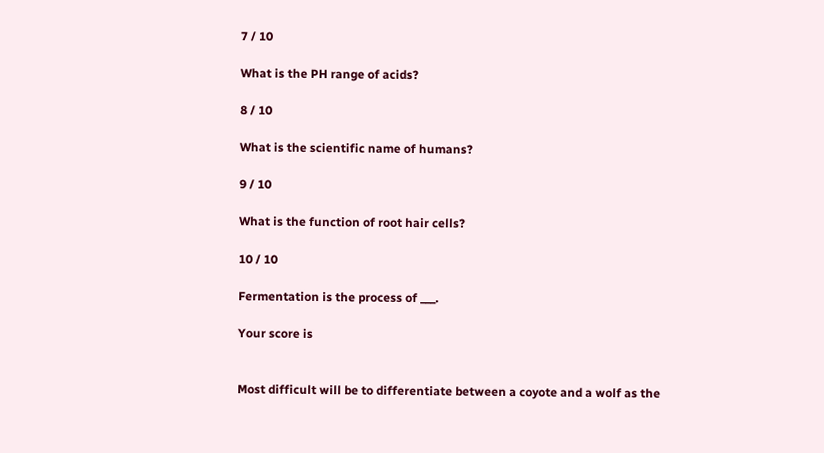7 / 10

What is the PH range of acids?

8 / 10

What is the scientific name of humans?

9 / 10

What is the function of root hair cells?

10 / 10

Fermentation is the process of ___.

Your score is


Most difficult will be to differentiate between a coyote and a wolf as the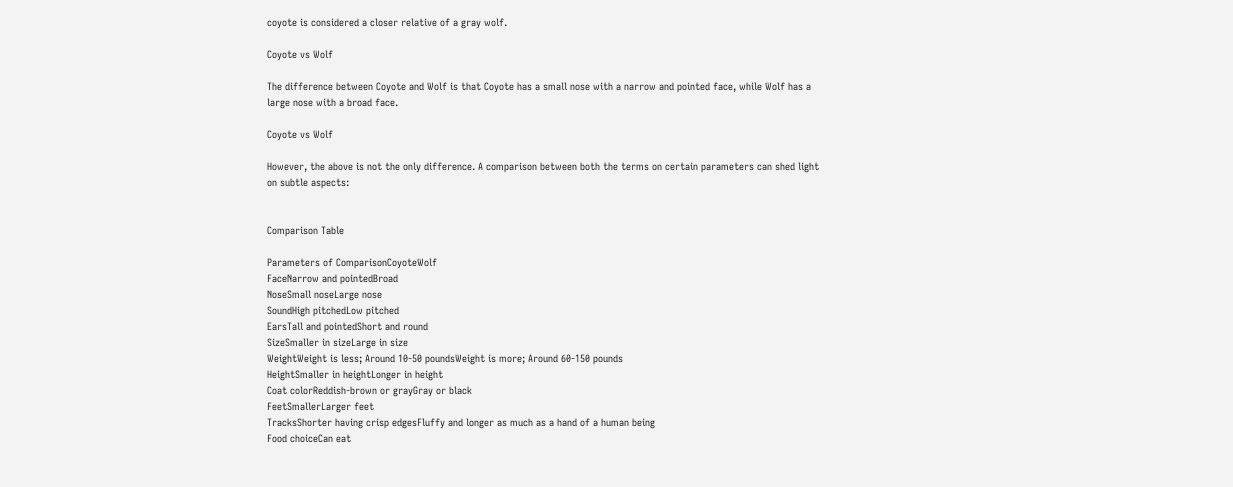coyote is considered a closer relative of a gray wolf.

Coyote vs Wolf

The difference between Coyote and Wolf is that Coyote has a small nose with a narrow and pointed face, while Wolf has a large nose with a broad face.

Coyote vs Wolf

However, the above is not the only difference. A comparison between both the terms on certain parameters can shed light on subtle aspects:


Comparison Table

Parameters of ComparisonCoyoteWolf
FaceNarrow and pointedBroad
NoseSmall noseLarge nose
SoundHigh pitchedLow pitched
EarsTall and pointedShort and round
SizeSmaller in sizeLarge in size
WeightWeight is less; Around 10-50 poundsWeight is more; Around 60-150 pounds
HeightSmaller in heightLonger in height
Coat colorReddish-brown or grayGray or black
FeetSmallerLarger feet
TracksShorter having crisp edgesFluffy and longer as much as a hand of a human being
Food choiceCan eat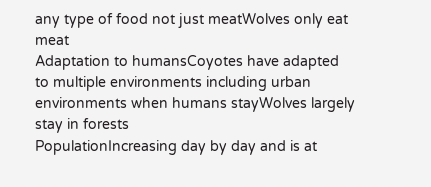any type of food not just meatWolves only eat meat
Adaptation to humansCoyotes have adapted to multiple environments including urban environments when humans stayWolves largely stay in forests
PopulationIncreasing day by day and is at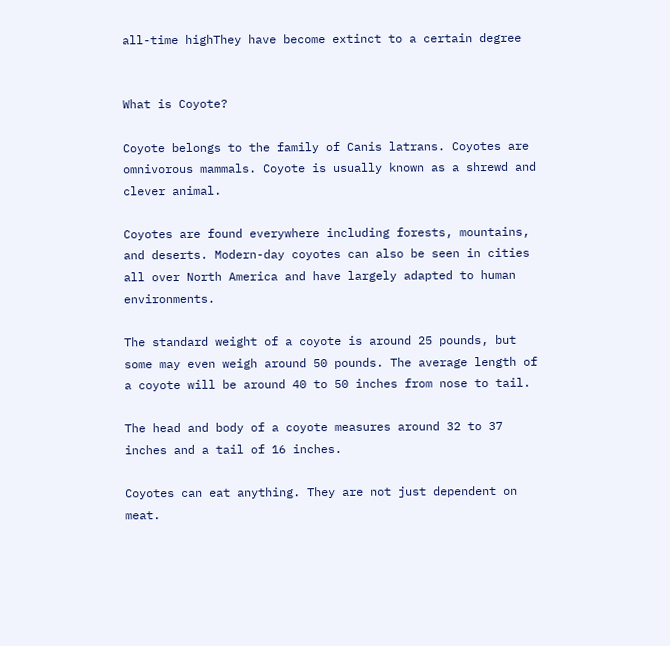all-time highThey have become extinct to a certain degree


What is Coyote?

Coyote belongs to the family of Canis latrans. Coyotes are omnivorous mammals. Coyote is usually known as a shrewd and clever animal.

Coyotes are found everywhere including forests, mountains, and deserts. Modern-day coyotes can also be seen in cities all over North America and have largely adapted to human environments.

The standard weight of a coyote is around 25 pounds, but some may even weigh around 50 pounds. The average length of a coyote will be around 40 to 50 inches from nose to tail.

The head and body of a coyote measures around 32 to 37 inches and a tail of 16 inches.

Coyotes can eat anything. They are not just dependent on meat.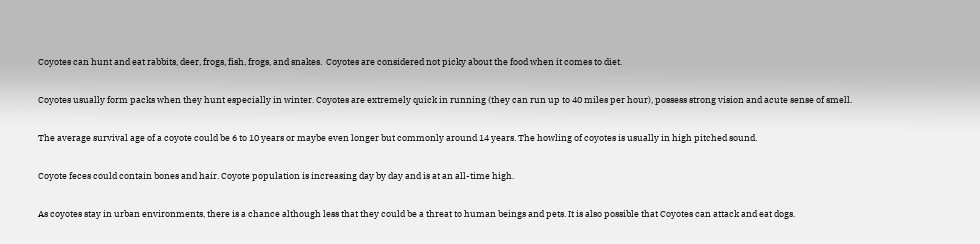Coyotes can hunt and eat rabbits, deer, frogs, fish, frogs, and snakes.  Coyotes are considered not picky about the food when it comes to diet.

Coyotes usually form packs when they hunt especially in winter. Coyotes are extremely quick in running (they can run up to 40 miles per hour), possess strong vision and acute sense of smell.

The average survival age of a coyote could be 6 to 10 years or maybe even longer but commonly around 14 years. The howling of coyotes is usually in high pitched sound.

Coyote feces could contain bones and hair. Coyote population is increasing day by day and is at an all-time high.

As coyotes stay in urban environments, there is a chance although less that they could be a threat to human beings and pets. It is also possible that Coyotes can attack and eat dogs.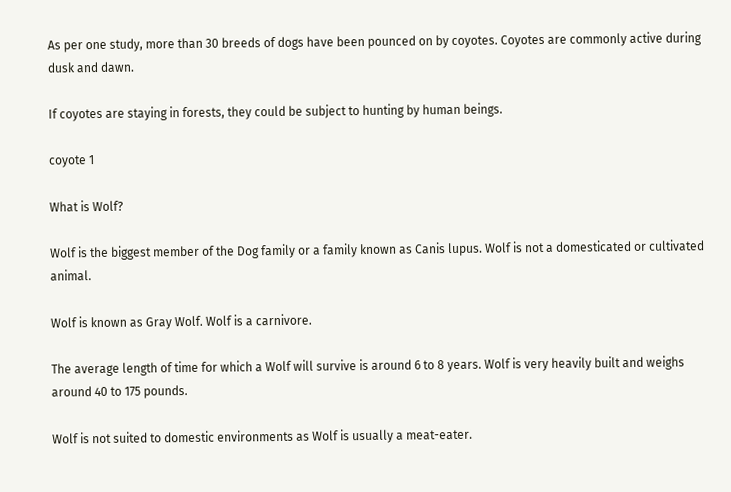As per one study, more than 30 breeds of dogs have been pounced on by coyotes. Coyotes are commonly active during dusk and dawn.

If coyotes are staying in forests, they could be subject to hunting by human beings.

coyote 1

What is Wolf?

Wolf is the biggest member of the Dog family or a family known as Canis lupus. Wolf is not a domesticated or cultivated animal.

Wolf is known as Gray Wolf. Wolf is a carnivore.

The average length of time for which a Wolf will survive is around 6 to 8 years. Wolf is very heavily built and weighs around 40 to 175 pounds.

Wolf is not suited to domestic environments as Wolf is usually a meat-eater.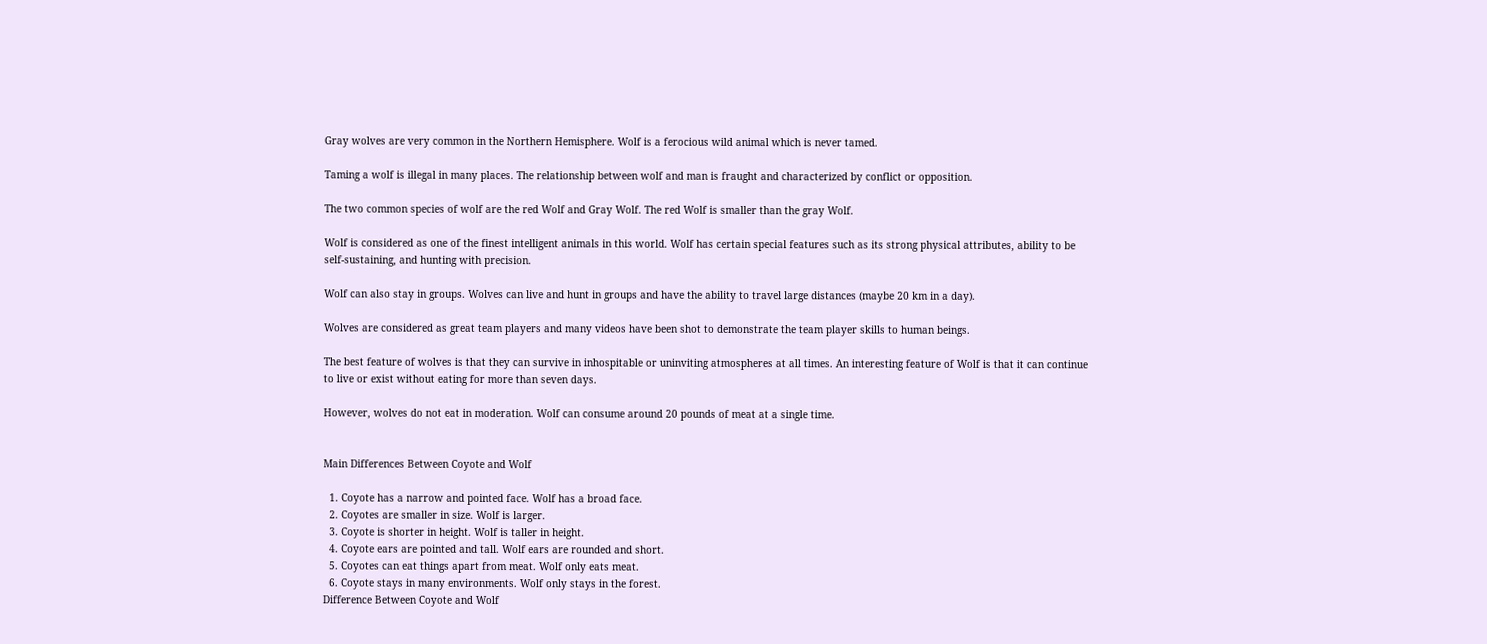Gray wolves are very common in the Northern Hemisphere. Wolf is a ferocious wild animal which is never tamed.

Taming a wolf is illegal in many places. The relationship between wolf and man is fraught and characterized by conflict or opposition.

The two common species of wolf are the red Wolf and Gray Wolf. The red Wolf is smaller than the gray Wolf.

Wolf is considered as one of the finest intelligent animals in this world. Wolf has certain special features such as its strong physical attributes, ability to be self-sustaining, and hunting with precision.

Wolf can also stay in groups. Wolves can live and hunt in groups and have the ability to travel large distances (maybe 20 km in a day).

Wolves are considered as great team players and many videos have been shot to demonstrate the team player skills to human beings.

The best feature of wolves is that they can survive in inhospitable or uninviting atmospheres at all times. An interesting feature of Wolf is that it can continue to live or exist without eating for more than seven days.

However, wolves do not eat in moderation. Wolf can consume around 20 pounds of meat at a single time.


Main Differences Between Coyote and Wolf

  1. Coyote has a narrow and pointed face. Wolf has a broad face.
  2. Coyotes are smaller in size. Wolf is larger.
  3. Coyote is shorter in height. Wolf is taller in height.
  4. Coyote ears are pointed and tall. Wolf ears are rounded and short.
  5. Coyotes can eat things apart from meat. Wolf only eats meat.
  6. Coyote stays in many environments. Wolf only stays in the forest.
Difference Between Coyote and Wolf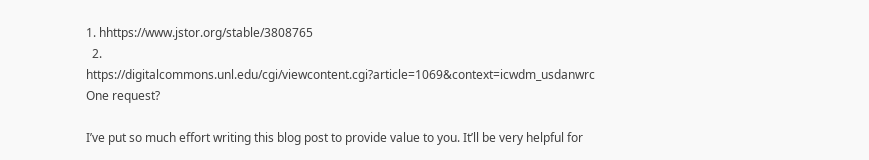1. hhttps://www.jstor.org/stable/3808765
  2. https://digitalcommons.unl.edu/cgi/viewcontent.cgi?article=1069&context=icwdm_usdanwrc
One request?

I’ve put so much effort writing this blog post to provide value to you. It’ll be very helpful for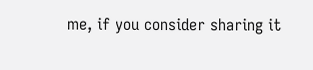me, if you consider sharing it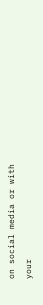on social media or with your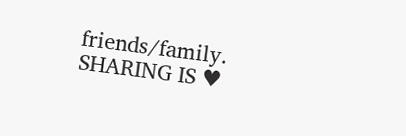friends/family. SHARING IS ♥